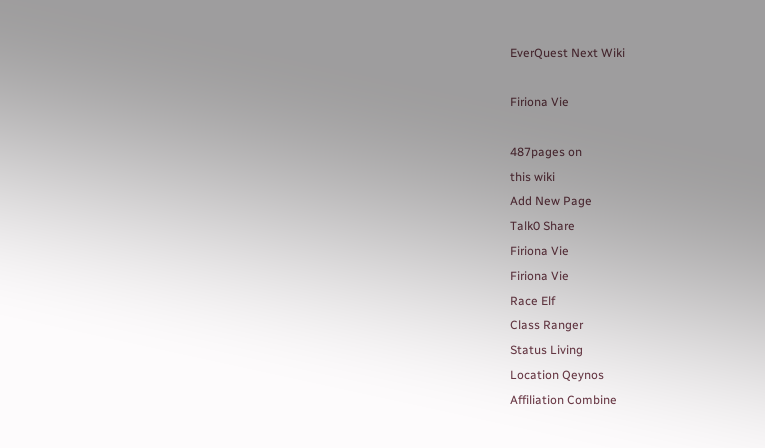EverQuest Next Wiki

Firiona Vie

487pages on
this wiki
Add New Page
Talk0 Share
Firiona Vie
Firiona Vie
Race Elf
Class Ranger
Status Living
Location Qeynos
Affiliation Combine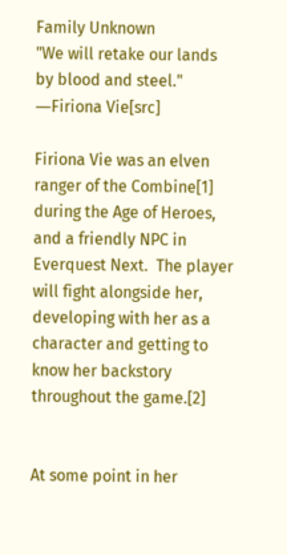Family Unknown
"We will retake our lands by blood and steel."
―Firiona Vie[src]

Firiona Vie was an elven ranger of the Combine[1] during the Age of Heroes, and a friendly NPC in Everquest Next.  The player will fight alongside her, developing with her as a character and getting to know her backstory throughout the game.[2]


At some point in her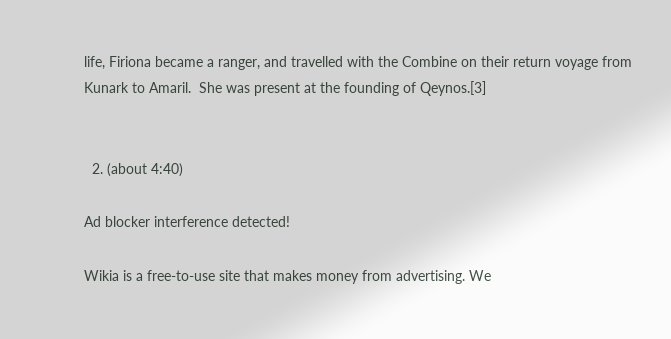life, Firiona became a ranger, and travelled with the Combine on their return voyage from Kunark to Amaril.  She was present at the founding of Qeynos.[3]


  2. (about 4:40)

Ad blocker interference detected!

Wikia is a free-to-use site that makes money from advertising. We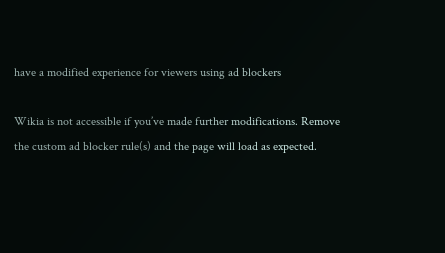have a modified experience for viewers using ad blockers

Wikia is not accessible if you’ve made further modifications. Remove the custom ad blocker rule(s) and the page will load as expected.